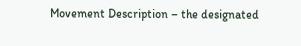Movement Description – the designated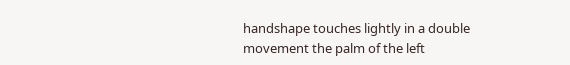handshape touches lightly in a double movement the palm of the left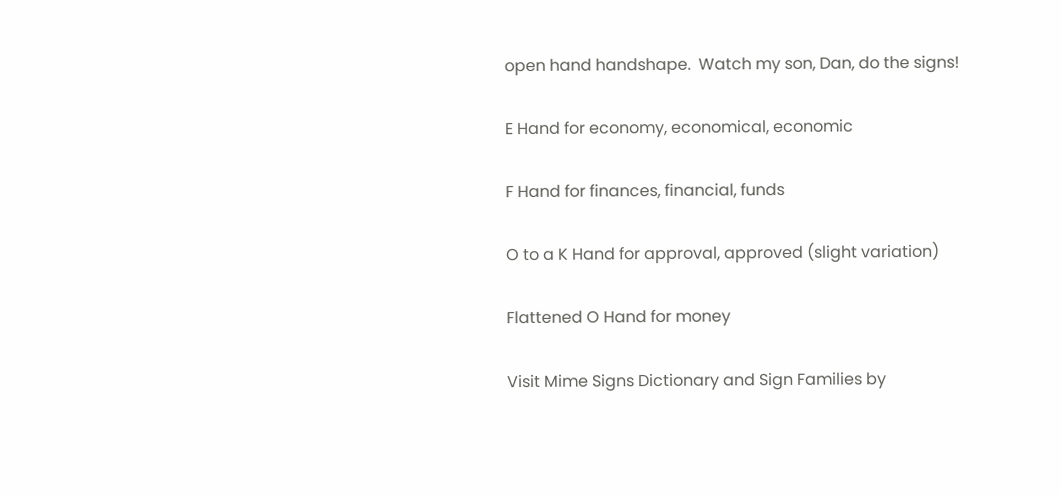open hand handshape.  Watch my son, Dan, do the signs!

E Hand for economy, economical, economic

F Hand for finances, financial, funds

O to a K Hand for approval, approved (slight variation)

Flattened O Hand for money

Visit Mime Signs Dictionary and Sign Families by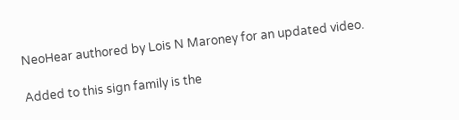NeoHear authored by Lois N Maroney for an updated video.

Added to this sign family is the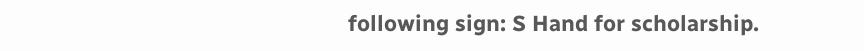following sign: S Hand for scholarship.